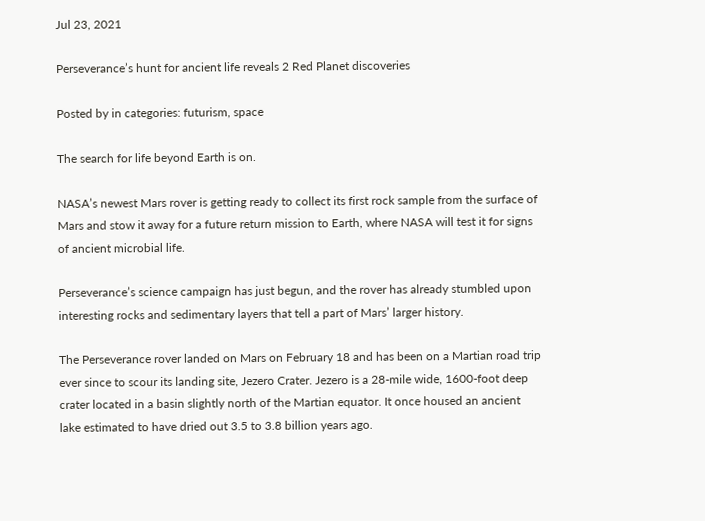Jul 23, 2021

Perseverance’s hunt for ancient life reveals 2 Red Planet discoveries

Posted by in categories: futurism, space

The search for life beyond Earth is on.

NASA’s newest Mars rover is getting ready to collect its first rock sample from the surface of Mars and stow it away for a future return mission to Earth, where NASA will test it for signs of ancient microbial life.

Perseverance’s science campaign has just begun, and the rover has already stumbled upon interesting rocks and sedimentary layers that tell a part of Mars’ larger history.

The Perseverance rover landed on Mars on February 18 and has been on a Martian road trip ever since to scour its landing site, Jezero Crater. Jezero is a 28-mile wide, 1600-foot deep crater located in a basin slightly north of the Martian equator. It once housed an ancient lake estimated to have dried out 3.5 to 3.8 billion years ago.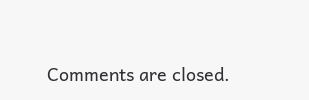Comments are closed.